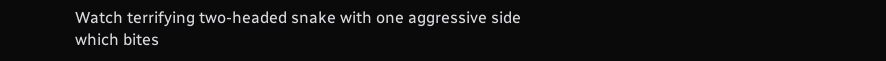Watch terrifying two-headed snake with one aggressive side which bites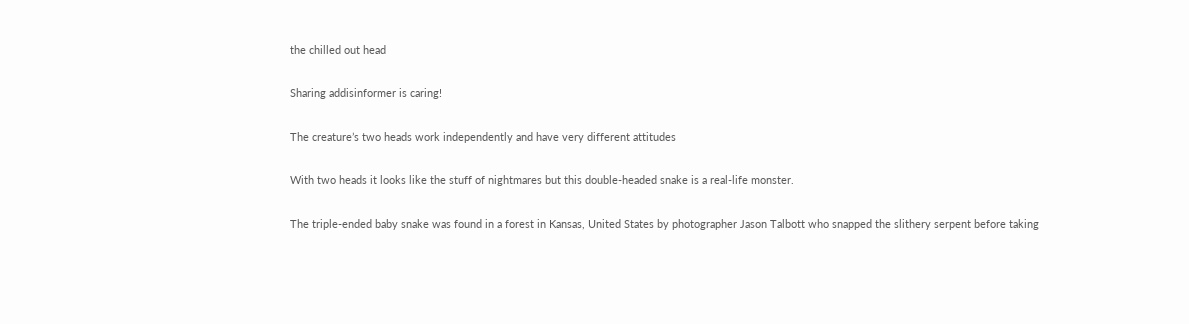the chilled out head

Sharing addisinformer is caring!

The creature’s two heads work independently and have very different attitudes

With two heads it looks like the stuff of nightmares but this double-headed snake is a real-life monster.

The triple-ended baby snake was found in a forest in Kansas, United States by photographer Jason Talbott who snapped the slithery serpent before taking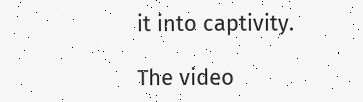it into captivity.

The video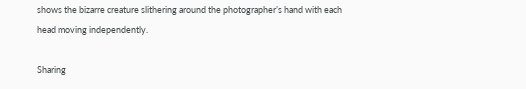shows the bizarre creature slithering around the photographer’s hand with each head moving independently.

Sharing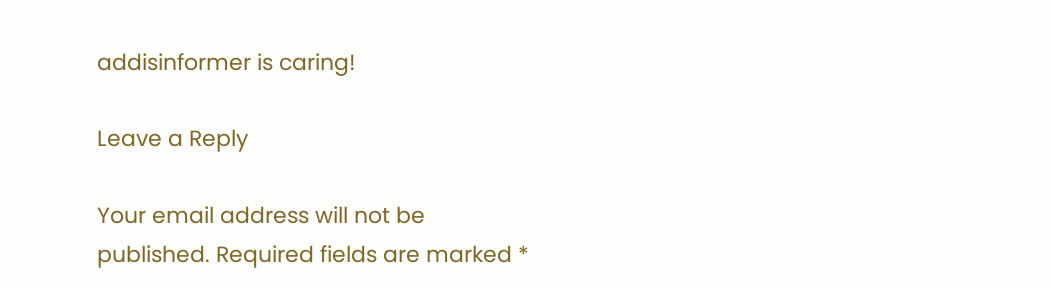addisinformer is caring!

Leave a Reply

Your email address will not be published. Required fields are marked *